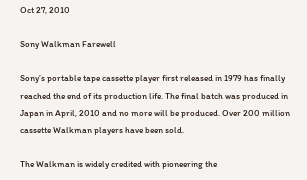Oct 27, 2010

Sony Walkman Farewell

Sony’s portable tape cassette player first released in 1979 has finally reached the end of its production life. The final batch was produced in Japan in April, 2010 and no more will be produced. Over 200 million cassette Walkman players have been sold.

The Walkman is widely credited with pioneering the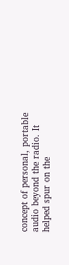concept of personal, portable audio beyond the radio. It helped spur on the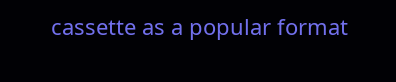cassette as a popular format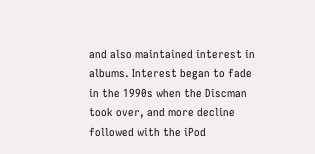and also maintained interest in albums. Interest began to fade in the 1990s when the Discman took over, and more decline followed with the iPod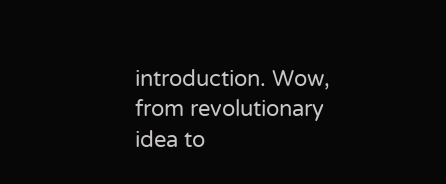introduction. Wow, from revolutionary idea to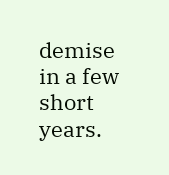demise in a few short years.